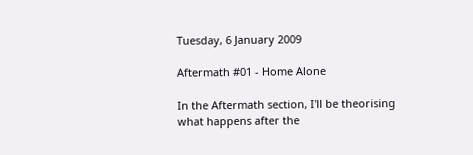Tuesday, 6 January 2009

Aftermath #01 - Home Alone

In the Aftermath section, I'll be theorising what happens after the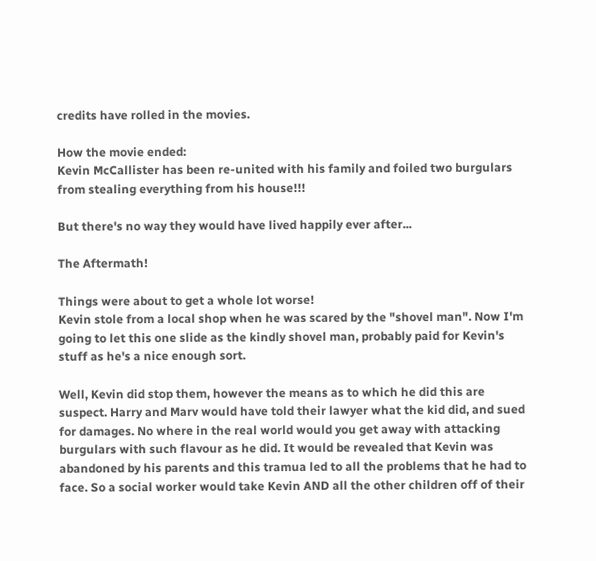credits have rolled in the movies.

How the movie ended:
Kevin McCallister has been re-united with his family and foiled two burgulars from stealing everything from his house!!!

But there's no way they would have lived happily ever after...

The Aftermath!

Things were about to get a whole lot worse!
Kevin stole from a local shop when he was scared by the "shovel man". Now I'm going to let this one slide as the kindly shovel man, probably paid for Kevin's stuff as he's a nice enough sort.

Well, Kevin did stop them, however the means as to which he did this are suspect. Harry and Marv would have told their lawyer what the kid did, and sued for damages. No where in the real world would you get away with attacking burgulars with such flavour as he did. It would be revealed that Kevin was abandoned by his parents and this tramua led to all the problems that he had to face. So a social worker would take Kevin AND all the other children off of their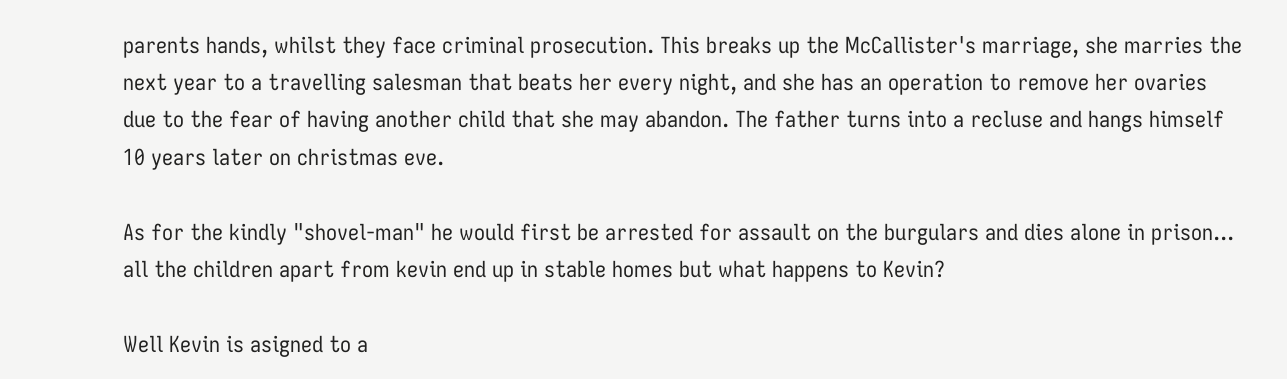parents hands, whilst they face criminal prosecution. This breaks up the McCallister's marriage, she marries the next year to a travelling salesman that beats her every night, and she has an operation to remove her ovaries due to the fear of having another child that she may abandon. The father turns into a recluse and hangs himself 10 years later on christmas eve.

As for the kindly "shovel-man" he would first be arrested for assault on the burgulars and dies alone in prison... all the children apart from kevin end up in stable homes but what happens to Kevin?

Well Kevin is asigned to a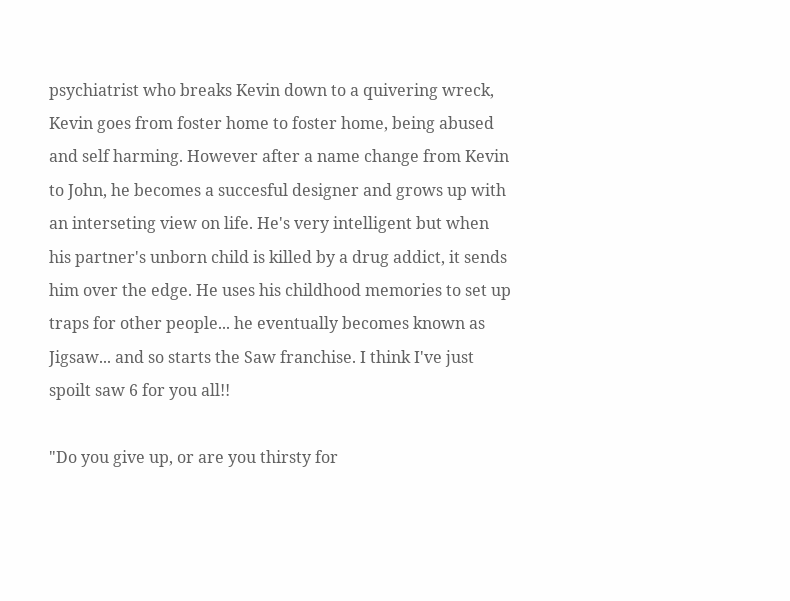psychiatrist who breaks Kevin down to a quivering wreck, Kevin goes from foster home to foster home, being abused and self harming. However after a name change from Kevin to John, he becomes a succesful designer and grows up with an interseting view on life. He's very intelligent but when his partner's unborn child is killed by a drug addict, it sends him over the edge. He uses his childhood memories to set up traps for other people... he eventually becomes known as Jigsaw... and so starts the Saw franchise. I think I've just spoilt saw 6 for you all!!

"Do you give up, or are you thirsty for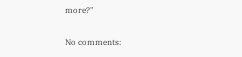more?"

No comments: